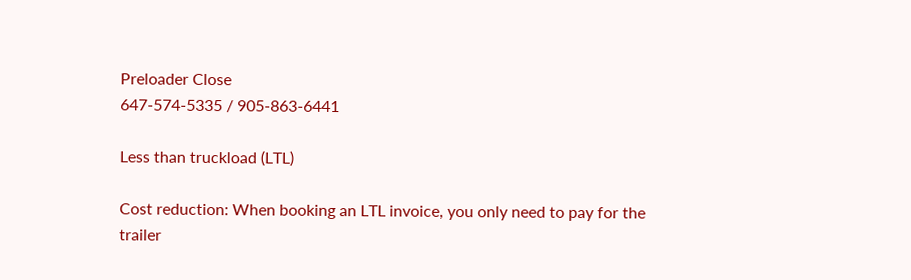Preloader Close
647-574-5335 / 905-863-6441

Less than truckload (LTL)

Cost reduction: When booking an LTL invoice, you only need to pay for the trailer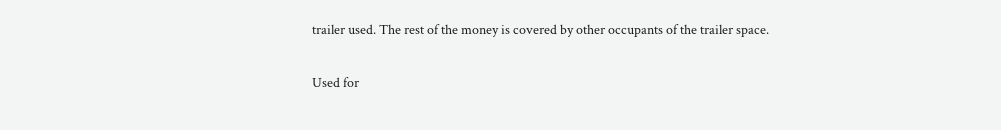trailer used. The rest of the money is covered by other occupants of the trailer space.

Used for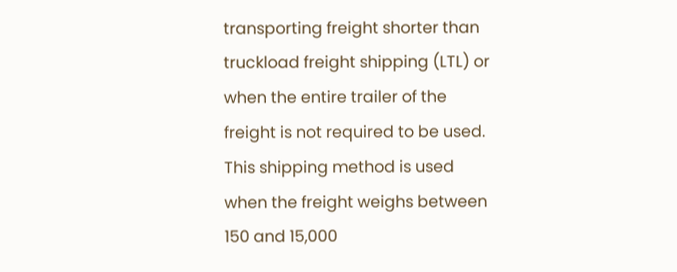transporting freight shorter than truckload freight shipping (LTL) or when the entire trailer of the freight is not required to be used. This shipping method is used when the freight weighs between 150 and 15,000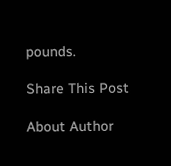pounds.

Share This Post

About Author